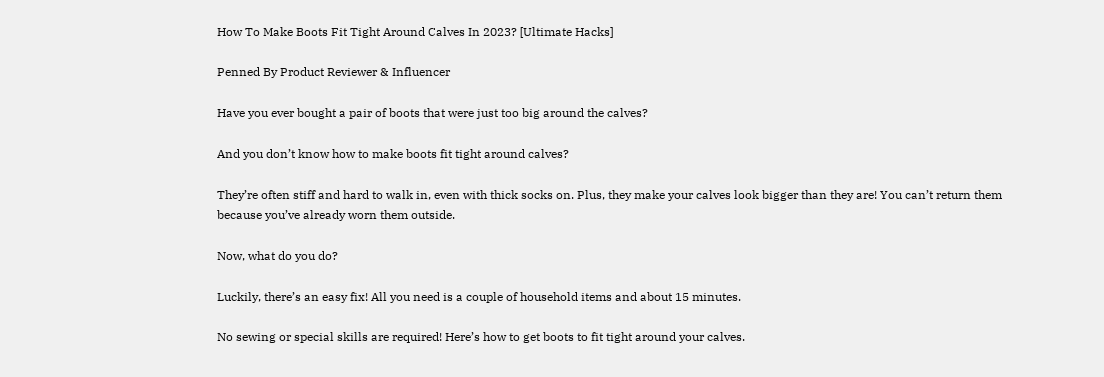How To Make Boots Fit Tight Around Calves In 2023? [Ultimate Hacks]

Penned By Product Reviewer & Influencer

Have you ever bought a pair of boots that were just too big around the calves?

And you don’t know how to make boots fit tight around calves?

They’re often stiff and hard to walk in, even with thick socks on. Plus, they make your calves look bigger than they are! You can’t return them because you’ve already worn them outside.

Now, what do you do?

Luckily, there’s an easy fix! All you need is a couple of household items and about 15 minutes.

No sewing or special skills are required! Here’s how to get boots to fit tight around your calves.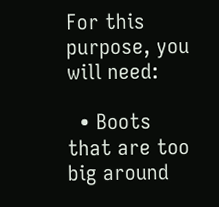For this purpose, you will need:

  • Boots that are too big around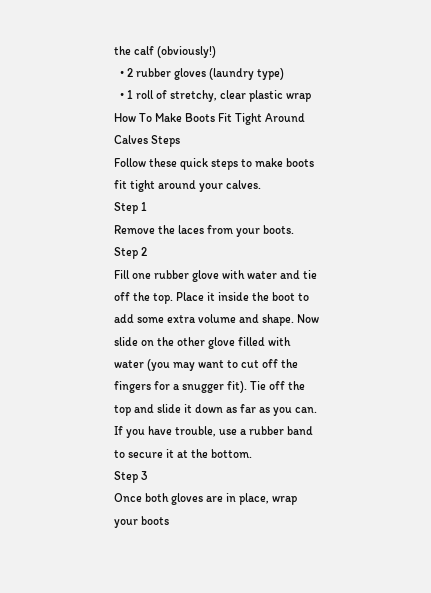the calf (obviously!)
  • 2 rubber gloves (laundry type)
  • 1 roll of stretchy, clear plastic wrap
How To Make Boots Fit Tight Around Calves Steps
Follow these quick steps to make boots fit tight around your calves.
Step 1
Remove the laces from your boots.
Step 2
Fill one rubber glove with water and tie off the top. Place it inside the boot to add some extra volume and shape. Now slide on the other glove filled with water (you may want to cut off the fingers for a snugger fit). Tie off the top and slide it down as far as you can. If you have trouble, use a rubber band to secure it at the bottom.
Step 3
Once both gloves are in place, wrap your boots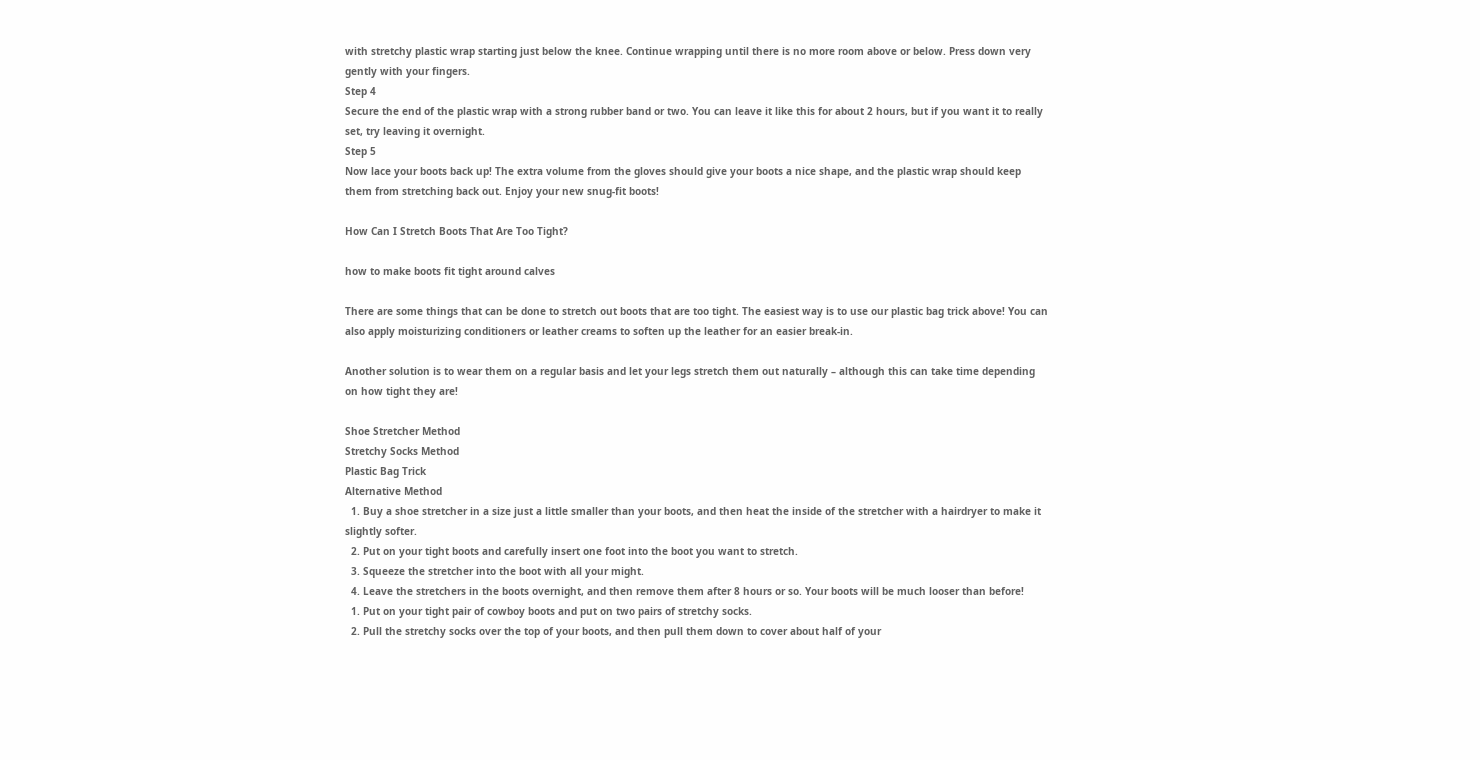with stretchy plastic wrap starting just below the knee. Continue wrapping until there is no more room above or below. Press down very gently with your fingers.
Step 4
Secure the end of the plastic wrap with a strong rubber band or two. You can leave it like this for about 2 hours, but if you want it to really set, try leaving it overnight.
Step 5
Now lace your boots back up! The extra volume from the gloves should give your boots a nice shape, and the plastic wrap should keep them from stretching back out. Enjoy your new snug-fit boots!

How Can I Stretch Boots That Are Too Tight?

how to make boots fit tight around calves

There are some things that can be done to stretch out boots that are too tight. The easiest way is to use our plastic bag trick above! You can also apply moisturizing conditioners or leather creams to soften up the leather for an easier break-in.

Another solution is to wear them on a regular basis and let your legs stretch them out naturally – although this can take time depending on how tight they are!

Shoe Stretcher Method
Stretchy Socks Method
Plastic Bag Trick
Alternative Method
  1. Buy a shoe stretcher in a size just a little smaller than your boots, and then heat the inside of the stretcher with a hairdryer to make it slightly softer.
  2. Put on your tight boots and carefully insert one foot into the boot you want to stretch.
  3. Squeeze the stretcher into the boot with all your might.
  4. Leave the stretchers in the boots overnight, and then remove them after 8 hours or so. Your boots will be much looser than before!
  1. Put on your tight pair of cowboy boots and put on two pairs of stretchy socks.
  2. Pull the stretchy socks over the top of your boots, and then pull them down to cover about half of your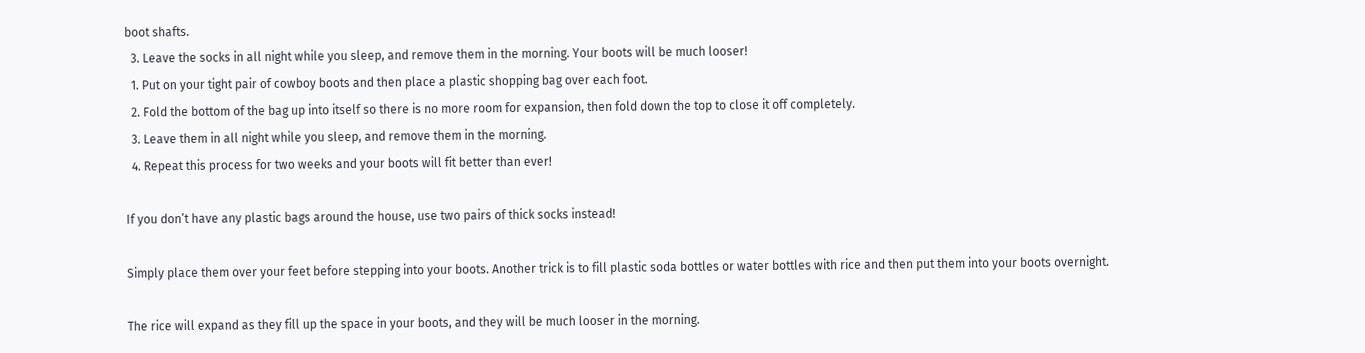boot shafts.
  3. Leave the socks in all night while you sleep, and remove them in the morning. Your boots will be much looser!
  1. Put on your tight pair of cowboy boots and then place a plastic shopping bag over each foot.
  2. Fold the bottom of the bag up into itself so there is no more room for expansion, then fold down the top to close it off completely.
  3. Leave them in all night while you sleep, and remove them in the morning.
  4. Repeat this process for two weeks and your boots will fit better than ever!

If you don’t have any plastic bags around the house, use two pairs of thick socks instead!

Simply place them over your feet before stepping into your boots. Another trick is to fill plastic soda bottles or water bottles with rice and then put them into your boots overnight.

The rice will expand as they fill up the space in your boots, and they will be much looser in the morning.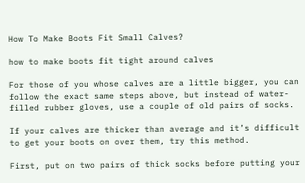How To Make Boots Fit Small Calves?

how to make boots fit tight around calves

For those of you whose calves are a little bigger, you can follow the exact same steps above, but instead of water-filled rubber gloves, use a couple of old pairs of socks.

If your calves are thicker than average and it’s difficult to get your boots on over them, try this method.

First, put on two pairs of thick socks before putting your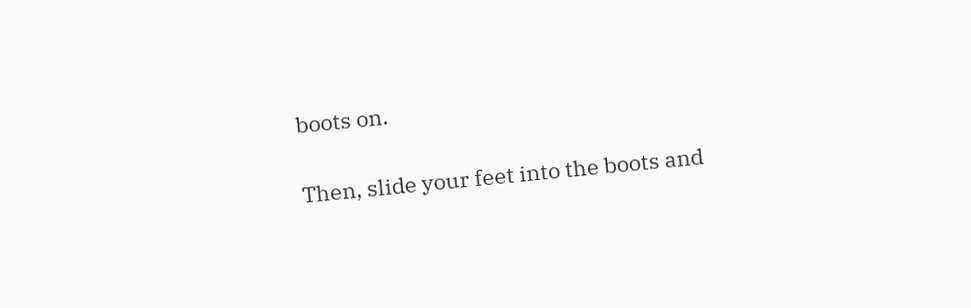boots on.

Then, slide your feet into the boots and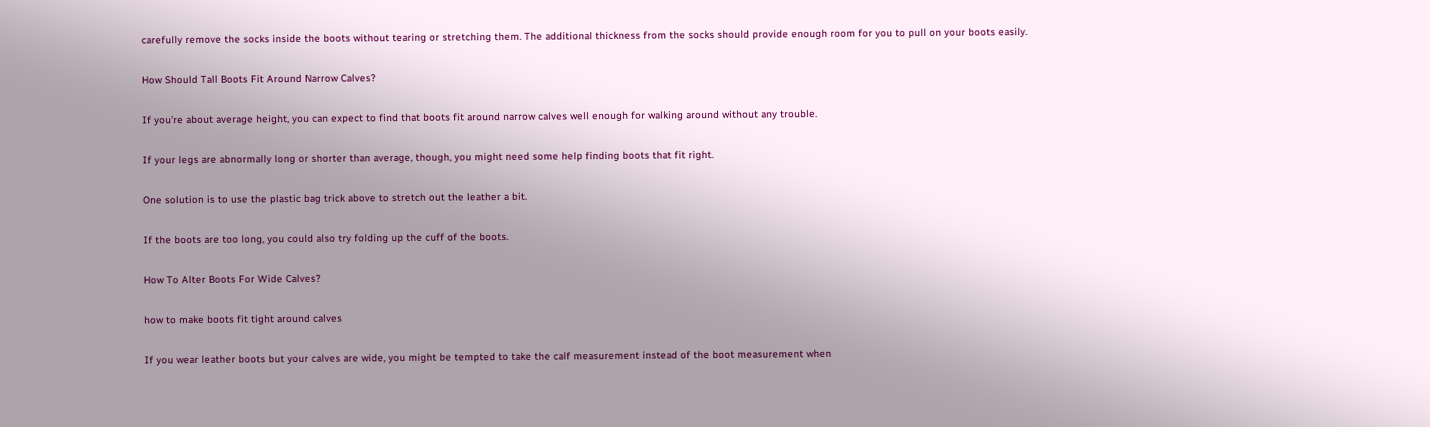carefully remove the socks inside the boots without tearing or stretching them. The additional thickness from the socks should provide enough room for you to pull on your boots easily.

How Should Tall Boots Fit Around Narrow Calves?

If you’re about average height, you can expect to find that boots fit around narrow calves well enough for walking around without any trouble.

If your legs are abnormally long or shorter than average, though, you might need some help finding boots that fit right.

One solution is to use the plastic bag trick above to stretch out the leather a bit.

If the boots are too long, you could also try folding up the cuff of the boots.

How To Alter Boots For Wide Calves?

how to make boots fit tight around calves

If you wear leather boots but your calves are wide, you might be tempted to take the calf measurement instead of the boot measurement when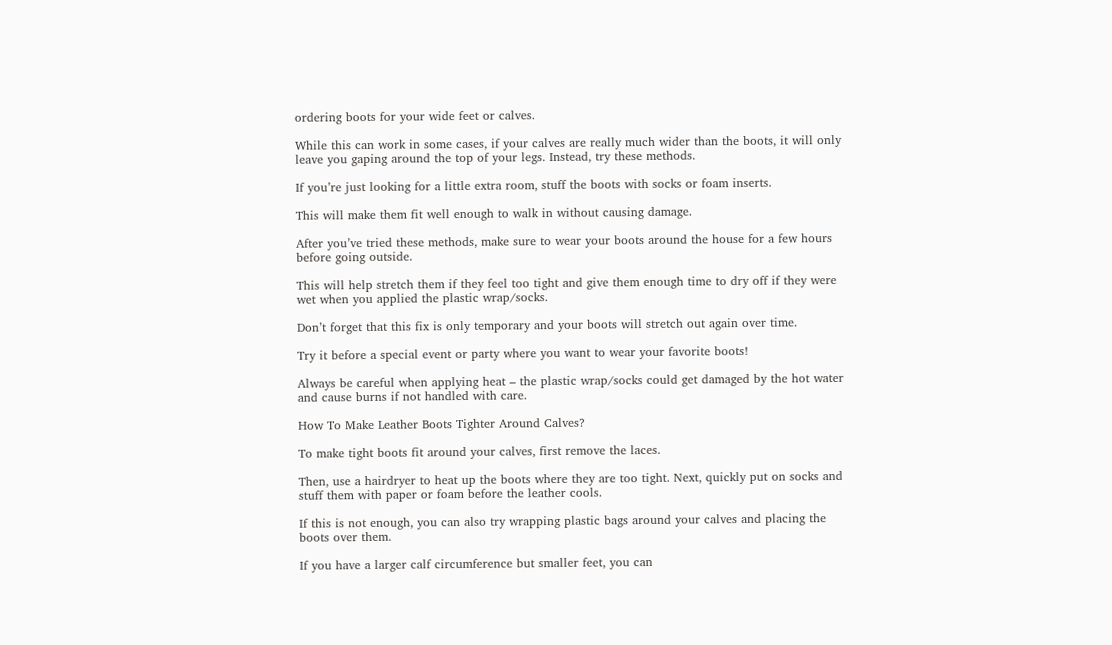ordering boots for your wide feet or calves.

While this can work in some cases, if your calves are really much wider than the boots, it will only leave you gaping around the top of your legs. Instead, try these methods.

If you’re just looking for a little extra room, stuff the boots with socks or foam inserts.

This will make them fit well enough to walk in without causing damage.

After you’ve tried these methods, make sure to wear your boots around the house for a few hours before going outside.

This will help stretch them if they feel too tight and give them enough time to dry off if they were wet when you applied the plastic wrap/socks.

Don’t forget that this fix is only temporary and your boots will stretch out again over time.

Try it before a special event or party where you want to wear your favorite boots!

Always be careful when applying heat – the plastic wrap/socks could get damaged by the hot water and cause burns if not handled with care.

How To Make Leather Boots Tighter Around Calves?

To make tight boots fit around your calves, first remove the laces.

Then, use a hairdryer to heat up the boots where they are too tight. Next, quickly put on socks and stuff them with paper or foam before the leather cools.

If this is not enough, you can also try wrapping plastic bags around your calves and placing the boots over them.

If you have a larger calf circumference but smaller feet, you can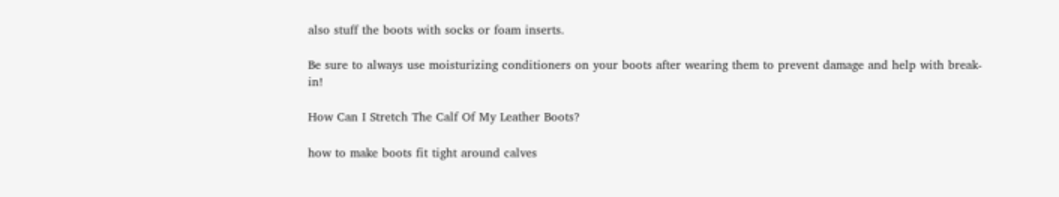also stuff the boots with socks or foam inserts.

Be sure to always use moisturizing conditioners on your boots after wearing them to prevent damage and help with break-in!

How Can I Stretch The Calf Of My Leather Boots?

how to make boots fit tight around calves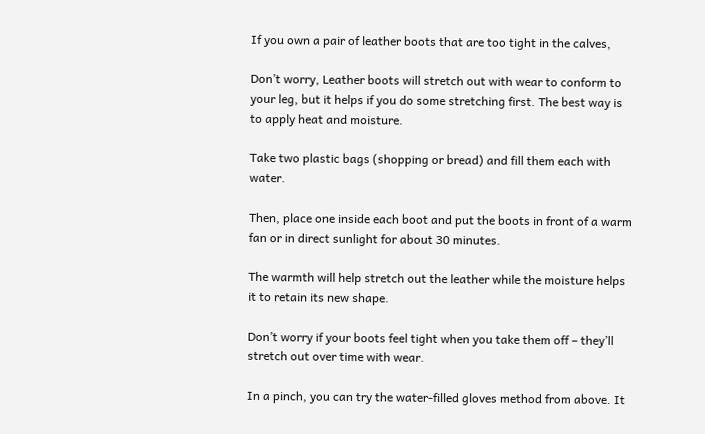If you own a pair of leather boots that are too tight in the calves,

Don’t worry, Leather boots will stretch out with wear to conform to your leg, but it helps if you do some stretching first. The best way is to apply heat and moisture.

Take two plastic bags (shopping or bread) and fill them each with water.

Then, place one inside each boot and put the boots in front of a warm fan or in direct sunlight for about 30 minutes.

The warmth will help stretch out the leather while the moisture helps it to retain its new shape.

Don’t worry if your boots feel tight when you take them off – they’ll stretch out over time with wear.

In a pinch, you can try the water-filled gloves method from above. It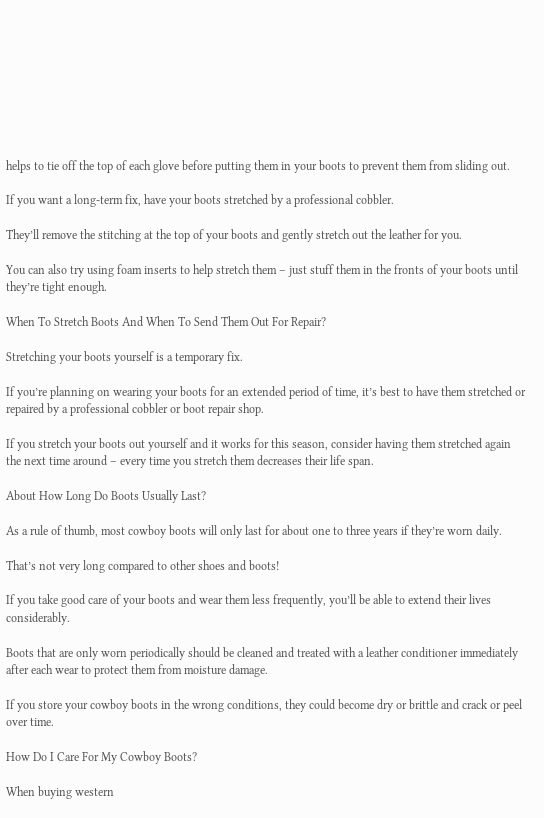helps to tie off the top of each glove before putting them in your boots to prevent them from sliding out.

If you want a long-term fix, have your boots stretched by a professional cobbler.

They’ll remove the stitching at the top of your boots and gently stretch out the leather for you.

You can also try using foam inserts to help stretch them – just stuff them in the fronts of your boots until they’re tight enough.

When To Stretch Boots And When To Send Them Out For Repair?

Stretching your boots yourself is a temporary fix.

If you’re planning on wearing your boots for an extended period of time, it’s best to have them stretched or repaired by a professional cobbler or boot repair shop.

If you stretch your boots out yourself and it works for this season, consider having them stretched again the next time around – every time you stretch them decreases their life span.

About How Long Do Boots Usually Last?

As a rule of thumb, most cowboy boots will only last for about one to three years if they’re worn daily.

That’s not very long compared to other shoes and boots!

If you take good care of your boots and wear them less frequently, you’ll be able to extend their lives considerably.

Boots that are only worn periodically should be cleaned and treated with a leather conditioner immediately after each wear to protect them from moisture damage.

If you store your cowboy boots in the wrong conditions, they could become dry or brittle and crack or peel over time.

How Do I Care For My Cowboy Boots?

When buying western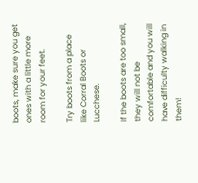boots, make sure you get ones with a little more room for your feet.

Try boots from a place like Corral Boots or Lucchese.

If the boots are too small, they will not be comfortable and you will have difficulty walking in them!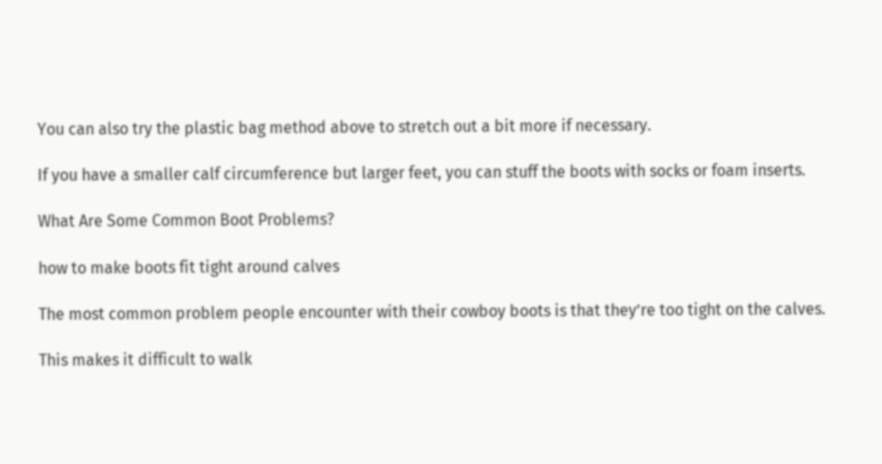You can also try the plastic bag method above to stretch out a bit more if necessary.

If you have a smaller calf circumference but larger feet, you can stuff the boots with socks or foam inserts.

What Are Some Common Boot Problems?

how to make boots fit tight around calves

The most common problem people encounter with their cowboy boots is that they’re too tight on the calves.

This makes it difficult to walk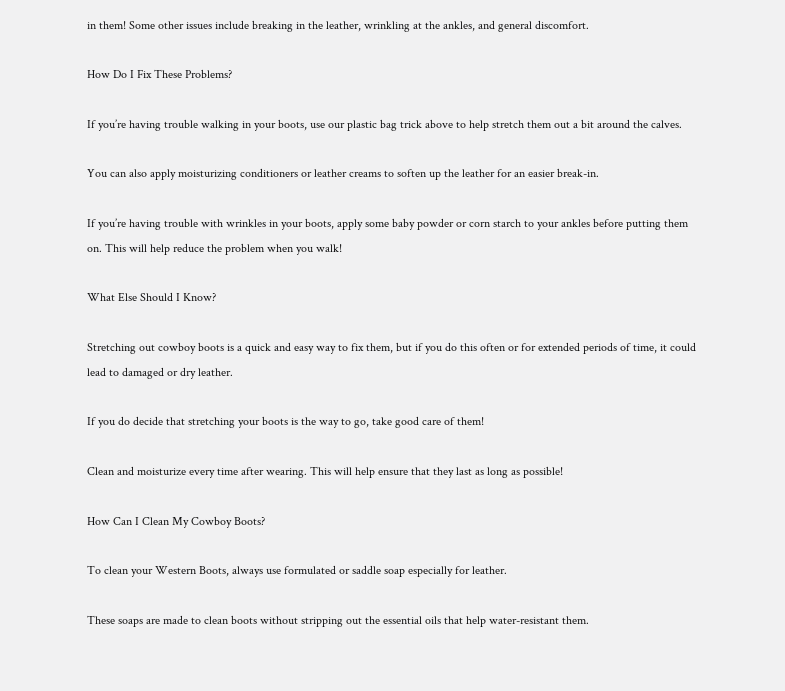in them! Some other issues include breaking in the leather, wrinkling at the ankles, and general discomfort.

How Do I Fix These Problems?

If you’re having trouble walking in your boots, use our plastic bag trick above to help stretch them out a bit around the calves.

You can also apply moisturizing conditioners or leather creams to soften up the leather for an easier break-in.

If you’re having trouble with wrinkles in your boots, apply some baby powder or corn starch to your ankles before putting them on. This will help reduce the problem when you walk!

What Else Should I Know?

Stretching out cowboy boots is a quick and easy way to fix them, but if you do this often or for extended periods of time, it could lead to damaged or dry leather.

If you do decide that stretching your boots is the way to go, take good care of them!

Clean and moisturize every time after wearing. This will help ensure that they last as long as possible!

How Can I Clean My Cowboy Boots?

To clean your Western Boots, always use formulated or saddle soap especially for leather.

These soaps are made to clean boots without stripping out the essential oils that help water-resistant them.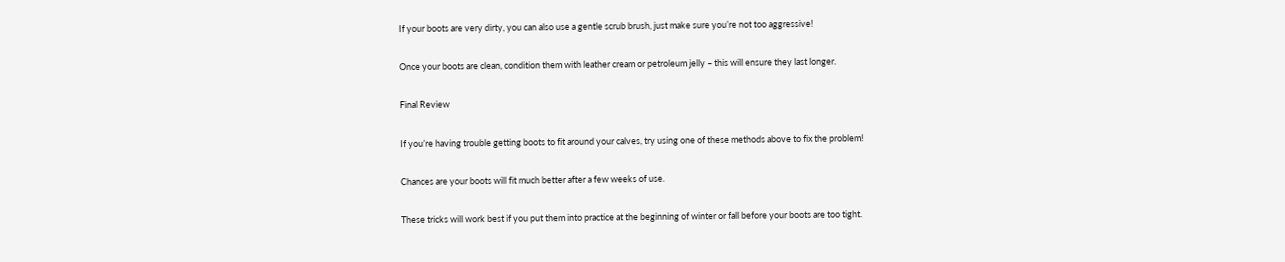If your boots are very dirty, you can also use a gentle scrub brush, just make sure you’re not too aggressive!

Once your boots are clean, condition them with leather cream or petroleum jelly – this will ensure they last longer.

Final Review

If you’re having trouble getting boots to fit around your calves, try using one of these methods above to fix the problem!

Chances are your boots will fit much better after a few weeks of use.

These tricks will work best if you put them into practice at the beginning of winter or fall before your boots are too tight.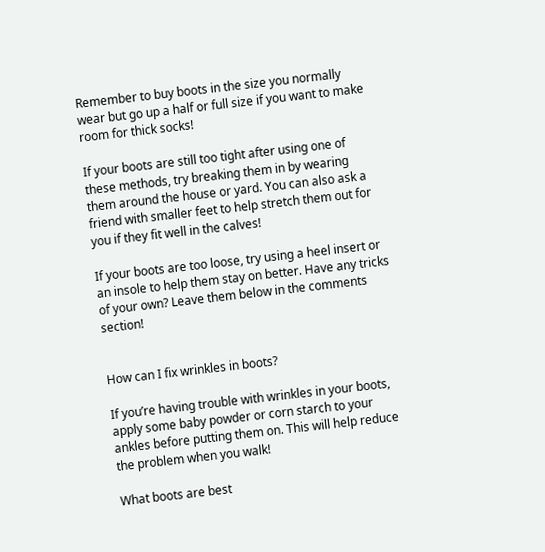Remember to buy boots in the size you normally wear but go up a half or full size if you want to make room for thick socks!

If your boots are still too tight after using one of these methods, try breaking them in by wearing them around the house or yard. You can also ask a friend with smaller feet to help stretch them out for you if they fit well in the calves!

If your boots are too loose, try using a heel insert or an insole to help them stay on better. Have any tricks of your own? Leave them below in the comments section!


How can I fix wrinkles in boots?

If you’re having trouble with wrinkles in your boots, apply some baby powder or corn starch to your ankles before putting them on. This will help reduce the problem when you walk!

What boots are best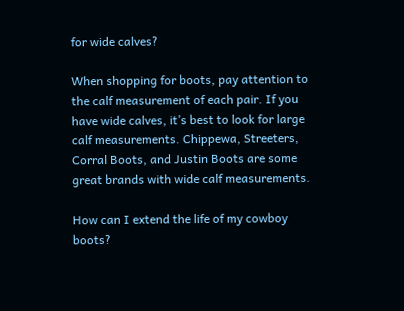for wide calves?

When shopping for boots, pay attention to the calf measurement of each pair. If you have wide calves, it’s best to look for large calf measurements. Chippewa, Streeters, Corral Boots, and Justin Boots are some great brands with wide calf measurements.

How can I extend the life of my cowboy boots?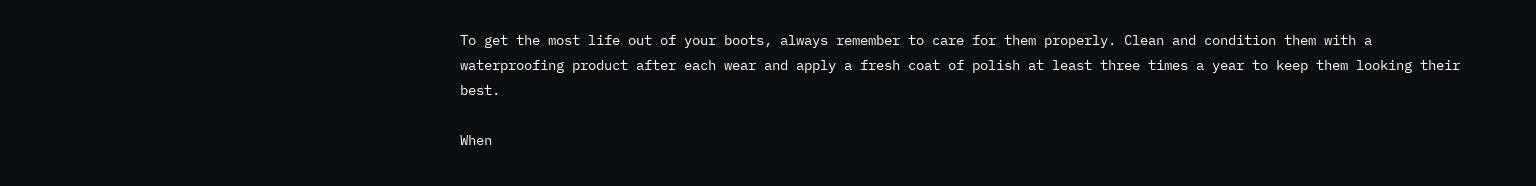To get the most life out of your boots, always remember to care for them properly. Clean and condition them with a waterproofing product after each wear and apply a fresh coat of polish at least three times a year to keep them looking their best.

When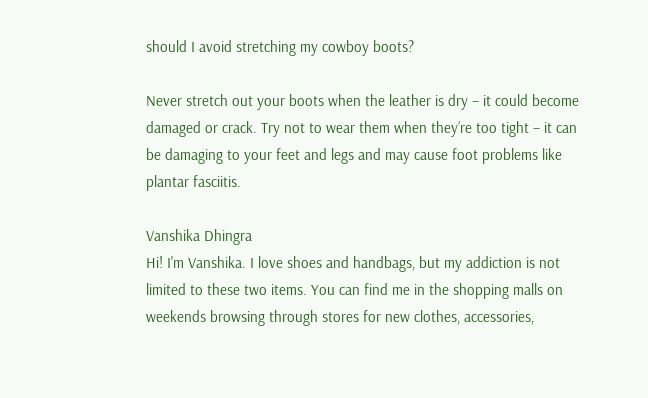should I avoid stretching my cowboy boots?

Never stretch out your boots when the leather is dry – it could become damaged or crack. Try not to wear them when they’re too tight – it can be damaging to your feet and legs and may cause foot problems like plantar fasciitis.

Vanshika Dhingra
Hi! I'm Vanshika. I love shoes and handbags, but my addiction is not limited to these two items. You can find me in the shopping malls on weekends browsing through stores for new clothes, accessories,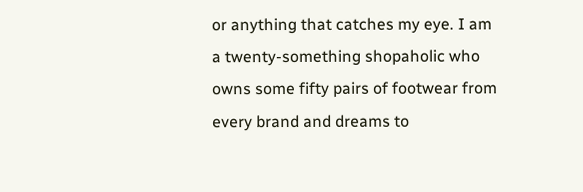or anything that catches my eye. I am a twenty-something shopaholic who owns some fifty pairs of footwear from every brand and dreams to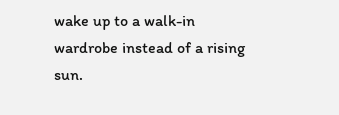wake up to a walk-in wardrobe instead of a rising sun.